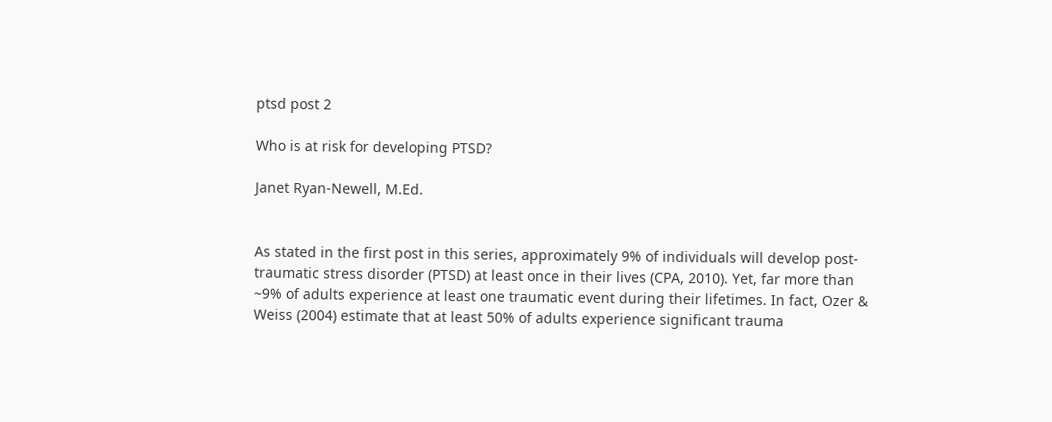ptsd post 2

Who is at risk for developing PTSD?

Janet Ryan-Newell, M.Ed.


As stated in the first post in this series, approximately 9% of individuals will develop post-traumatic stress disorder (PTSD) at least once in their lives (CPA, 2010). Yet, far more than ~9% of adults experience at least one traumatic event during their lifetimes. In fact, Ozer & Weiss (2004) estimate that at least 50% of adults experience significant trauma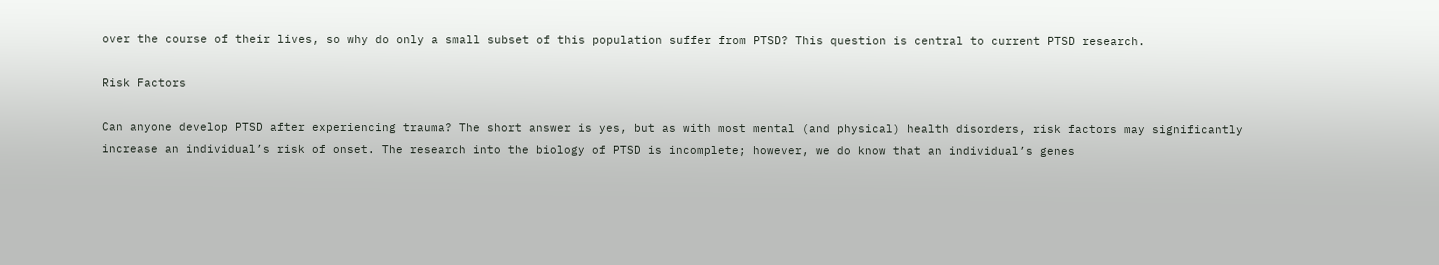over the course of their lives, so why do only a small subset of this population suffer from PTSD? This question is central to current PTSD research.

Risk Factors

Can anyone develop PTSD after experiencing trauma? The short answer is yes, but as with most mental (and physical) health disorders, risk factors may significantly increase an individual’s risk of onset. The research into the biology of PTSD is incomplete; however, we do know that an individual’s genes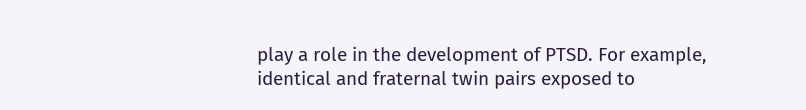play a role in the development of PTSD. For example, identical and fraternal twin pairs exposed to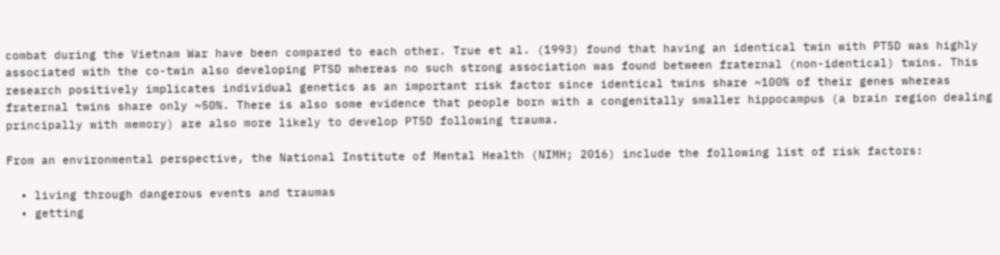combat during the Vietnam War have been compared to each other. True et al. (1993) found that having an identical twin with PTSD was highly associated with the co-twin also developing PTSD whereas no such strong association was found between fraternal (non-identical) twins. This research positively implicates individual genetics as an important risk factor since identical twins share ~100% of their genes whereas fraternal twins share only ~50%. There is also some evidence that people born with a congenitally smaller hippocampus (a brain region dealing principally with memory) are also more likely to develop PTSD following trauma.

From an environmental perspective, the National Institute of Mental Health (NIMH; 2016) include the following list of risk factors:

  • living through dangerous events and traumas
  • getting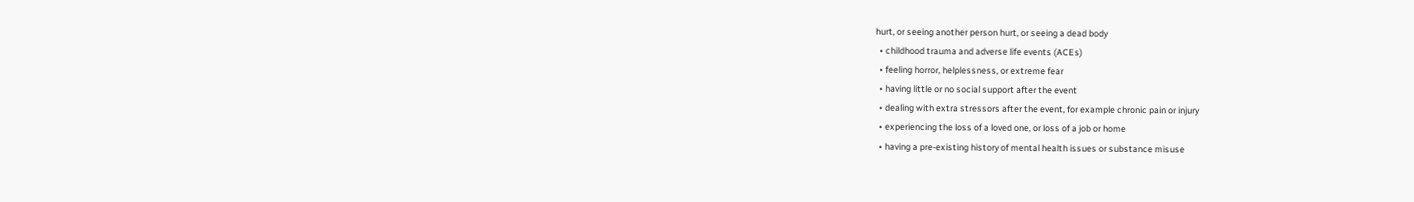hurt, or seeing another person hurt, or seeing a dead body
  • childhood trauma and adverse life events (ACEs)
  • feeling horror, helplessness, or extreme fear
  • having little or no social support after the event
  • dealing with extra stressors after the event, for example chronic pain or injury
  • experiencing the loss of a loved one, or loss of a job or home
  • having a pre-existing history of mental health issues or substance misuse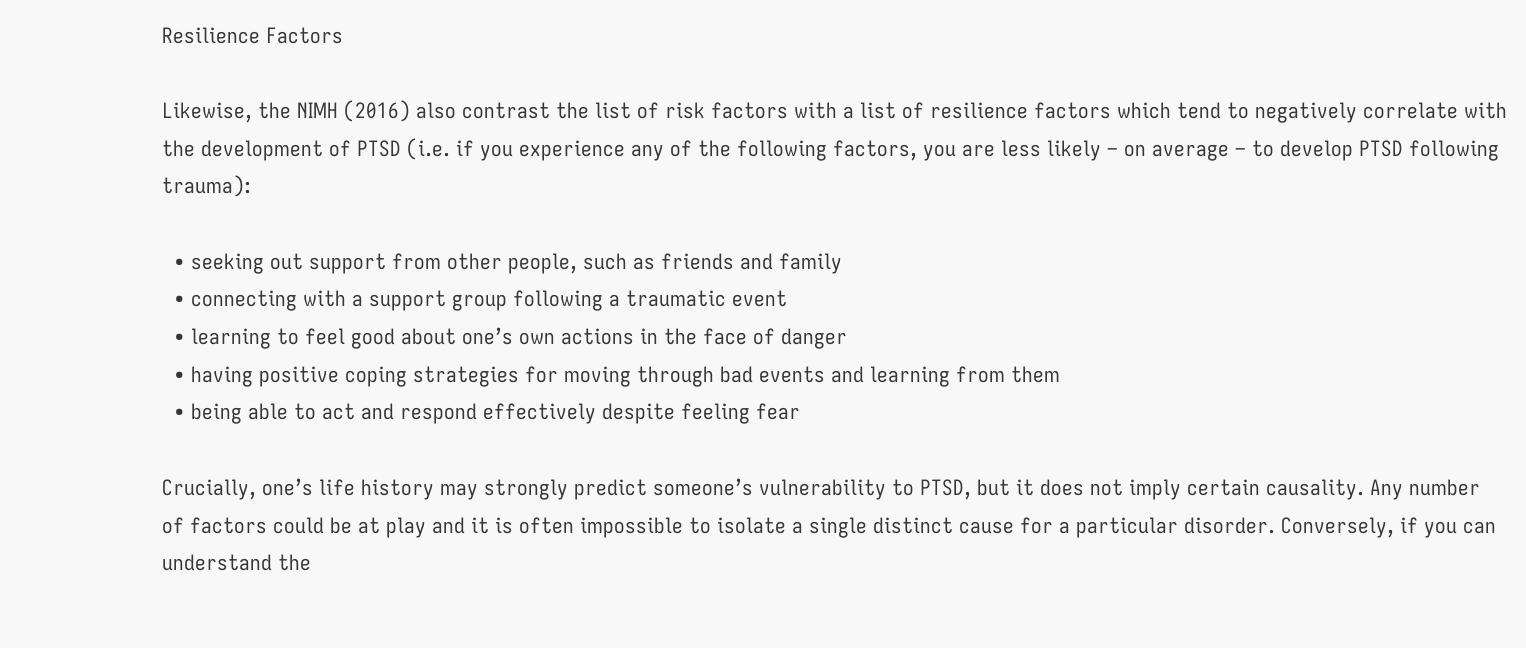Resilience Factors

Likewise, the NIMH (2016) also contrast the list of risk factors with a list of resilience factors which tend to negatively correlate with the development of PTSD (i.e. if you experience any of the following factors, you are less likely – on average – to develop PTSD following trauma):

  • seeking out support from other people, such as friends and family
  • connecting with a support group following a traumatic event
  • learning to feel good about one’s own actions in the face of danger
  • having positive coping strategies for moving through bad events and learning from them
  • being able to act and respond effectively despite feeling fear

Crucially, one’s life history may strongly predict someone’s vulnerability to PTSD, but it does not imply certain causality. Any number of factors could be at play and it is often impossible to isolate a single distinct cause for a particular disorder. Conversely, if you can understand the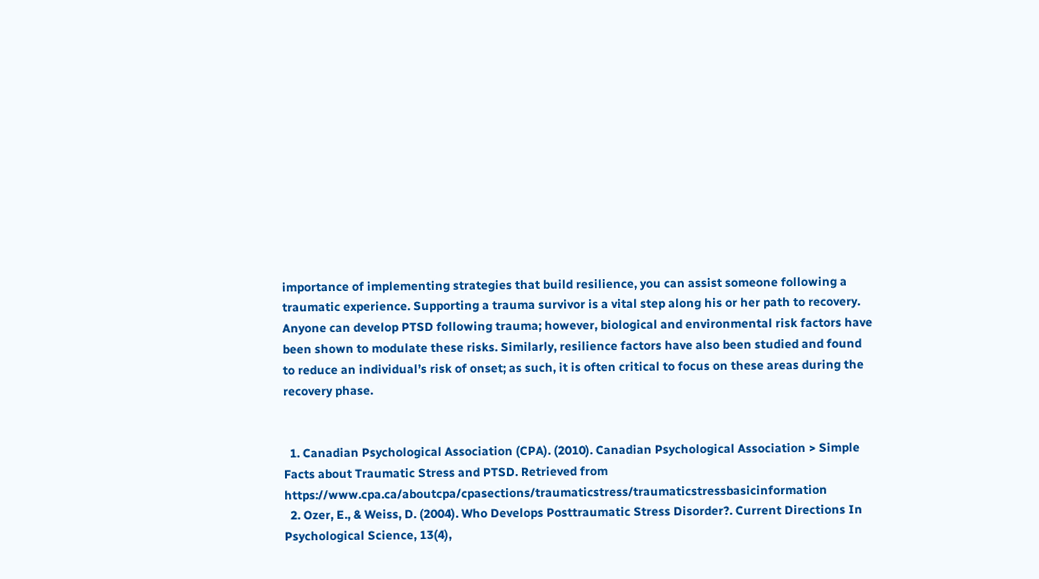importance of implementing strategies that build resilience, you can assist someone following a traumatic experience. Supporting a trauma survivor is a vital step along his or her path to recovery. Anyone can develop PTSD following trauma; however, biological and environmental risk factors have been shown to modulate these risks. Similarly, resilience factors have also been studied and found to reduce an individual’s risk of onset; as such, it is often critical to focus on these areas during the recovery phase.


  1. Canadian Psychological Association (CPA). (2010). Canadian Psychological Association > Simple Facts about Traumatic Stress and PTSD. Retrieved from https://www.cpa.ca/aboutcpa/cpasections/traumaticstress/traumaticstressbasicinformation
  2. Ozer, E., & Weiss, D. (2004). Who Develops Posttraumatic Stress Disorder?. Current Directions In Psychological Science, 13(4),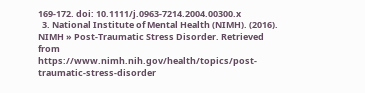169-172. doi: 10.1111/j.0963-7214.2004.00300.x
  3. National Institute of Mental Health (NIMH). (2016). NIMH » Post-Traumatic Stress Disorder. Retrieved from https://www.nimh.nih.gov/health/topics/post-traumatic-stress-disorder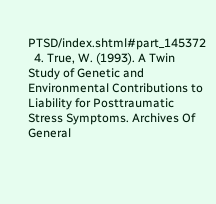PTSD/index.shtml#part_145372
  4. True, W. (1993). A Twin Study of Genetic and Environmental Contributions to Liability for Posttraumatic Stress Symptoms. Archives Of General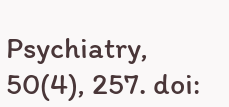Psychiatry, 50(4), 257. doi: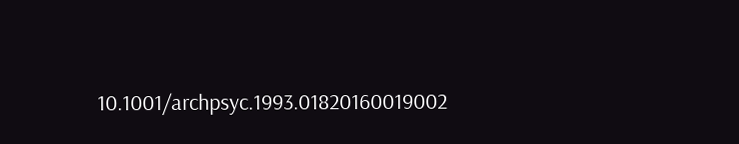10.1001/archpsyc.1993.01820160019002